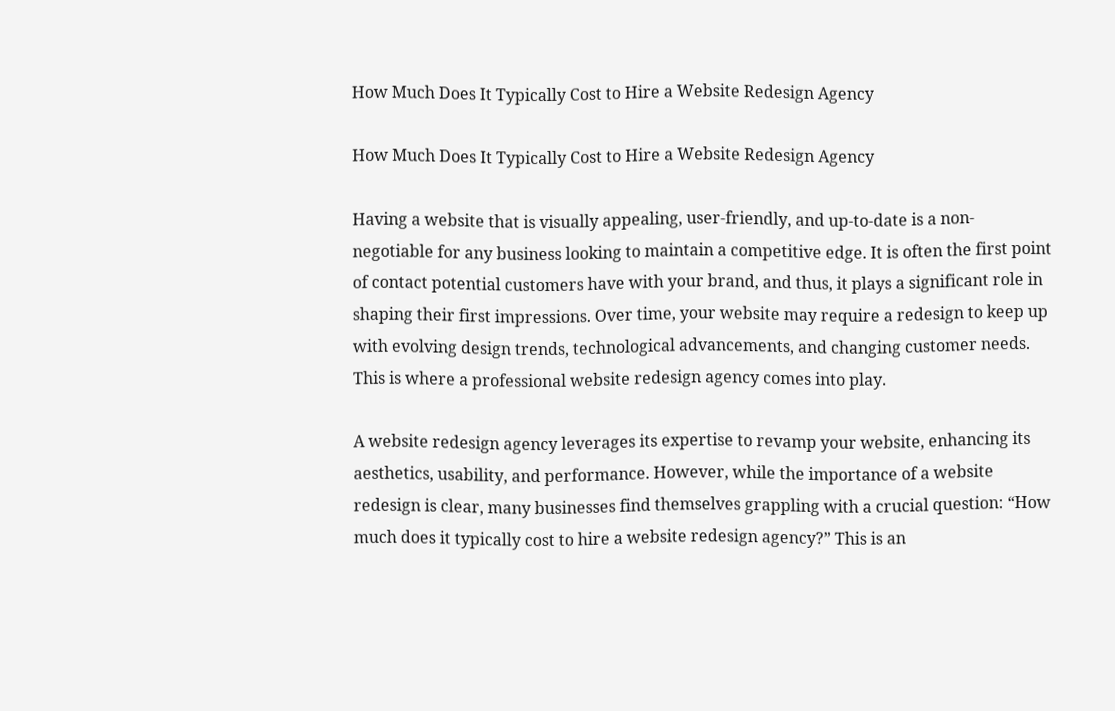How Much Does It Typically Cost to Hire a Website Redesign Agency

How Much Does It Typically Cost to Hire a Website Redesign Agency

Having a website that is visually appealing, user-friendly, and up-to-date is a non-negotiable for any business looking to maintain a competitive edge. It is often the first point of contact potential customers have with your brand, and thus, it plays a significant role in shaping their first impressions. Over time, your website may require a redesign to keep up with evolving design trends, technological advancements, and changing customer needs. This is where a professional website redesign agency comes into play.

A website redesign agency leverages its expertise to revamp your website, enhancing its aesthetics, usability, and performance. However, while the importance of a website redesign is clear, many businesses find themselves grappling with a crucial question: “How much does it typically cost to hire a website redesign agency?” This is an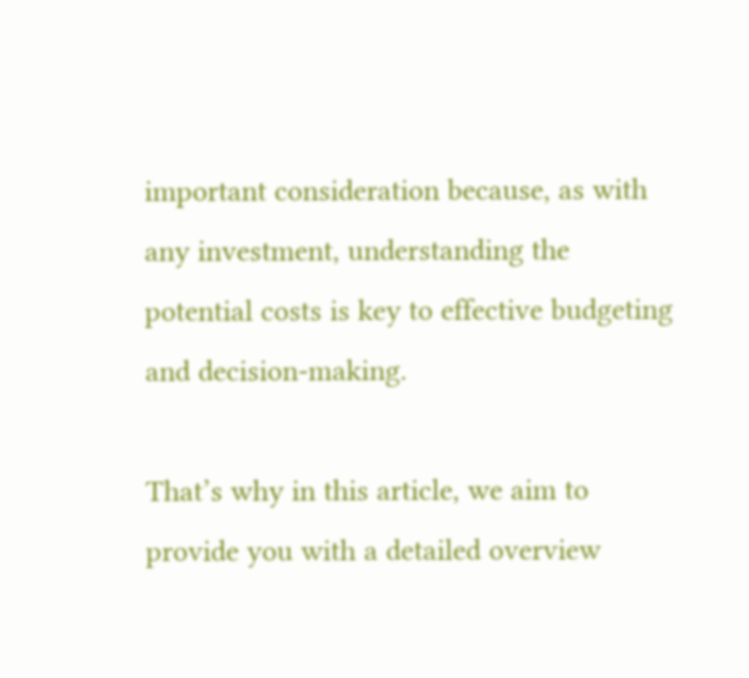important consideration because, as with any investment, understanding the potential costs is key to effective budgeting and decision-making.

That’s why in this article, we aim to provide you with a detailed overview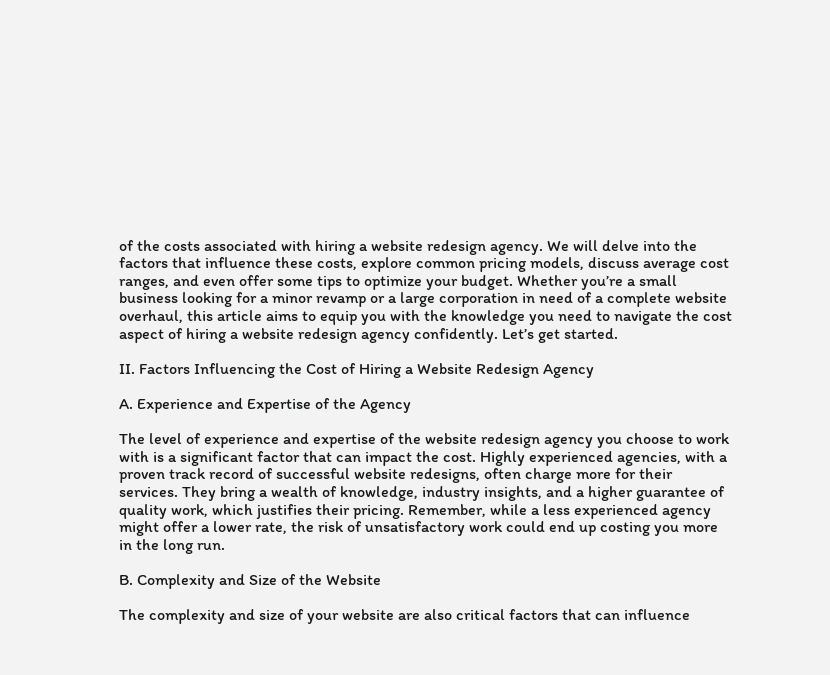of the costs associated with hiring a website redesign agency. We will delve into the factors that influence these costs, explore common pricing models, discuss average cost ranges, and even offer some tips to optimize your budget. Whether you’re a small business looking for a minor revamp or a large corporation in need of a complete website overhaul, this article aims to equip you with the knowledge you need to navigate the cost aspect of hiring a website redesign agency confidently. Let’s get started.

II. Factors Influencing the Cost of Hiring a Website Redesign Agency

A. Experience and Expertise of the Agency

The level of experience and expertise of the website redesign agency you choose to work with is a significant factor that can impact the cost. Highly experienced agencies, with a proven track record of successful website redesigns, often charge more for their services. They bring a wealth of knowledge, industry insights, and a higher guarantee of quality work, which justifies their pricing. Remember, while a less experienced agency might offer a lower rate, the risk of unsatisfactory work could end up costing you more in the long run.

B. Complexity and Size of the Website

The complexity and size of your website are also critical factors that can influence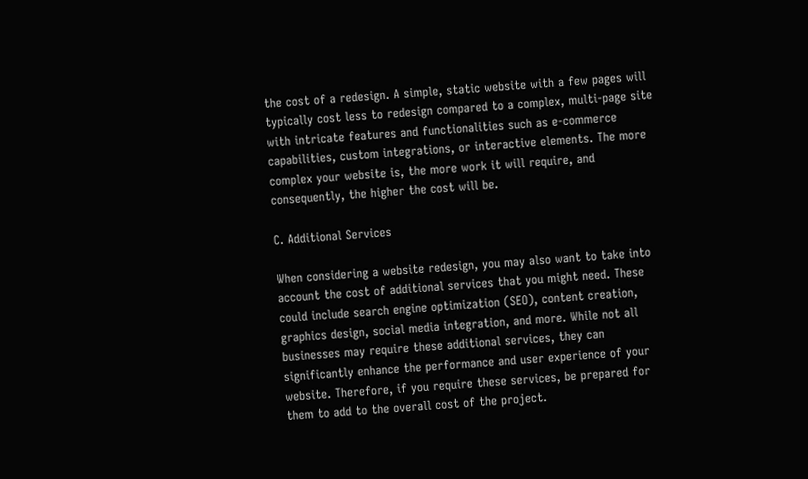the cost of a redesign. A simple, static website with a few pages will typically cost less to redesign compared to a complex, multi-page site with intricate features and functionalities such as e-commerce capabilities, custom integrations, or interactive elements. The more complex your website is, the more work it will require, and consequently, the higher the cost will be.

C. Additional Services

When considering a website redesign, you may also want to take into account the cost of additional services that you might need. These could include search engine optimization (SEO), content creation, graphics design, social media integration, and more. While not all businesses may require these additional services, they can significantly enhance the performance and user experience of your website. Therefore, if you require these services, be prepared for them to add to the overall cost of the project.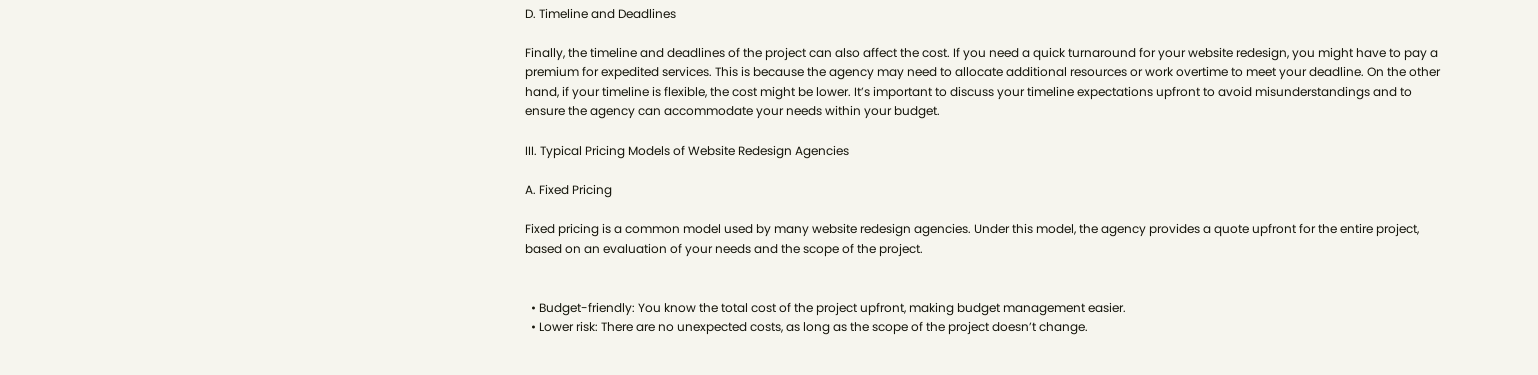D. Timeline and Deadlines

Finally, the timeline and deadlines of the project can also affect the cost. If you need a quick turnaround for your website redesign, you might have to pay a premium for expedited services. This is because the agency may need to allocate additional resources or work overtime to meet your deadline. On the other hand, if your timeline is flexible, the cost might be lower. It’s important to discuss your timeline expectations upfront to avoid misunderstandings and to ensure the agency can accommodate your needs within your budget.

III. Typical Pricing Models of Website Redesign Agencies

A. Fixed Pricing

Fixed pricing is a common model used by many website redesign agencies. Under this model, the agency provides a quote upfront for the entire project, based on an evaluation of your needs and the scope of the project.


  • Budget-friendly: You know the total cost of the project upfront, making budget management easier.
  • Lower risk: There are no unexpected costs, as long as the scope of the project doesn’t change.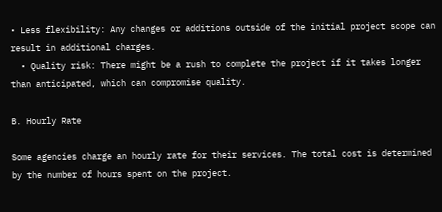• Less flexibility: Any changes or additions outside of the initial project scope can result in additional charges.
  • Quality risk: There might be a rush to complete the project if it takes longer than anticipated, which can compromise quality.

B. Hourly Rate

Some agencies charge an hourly rate for their services. The total cost is determined by the number of hours spent on the project.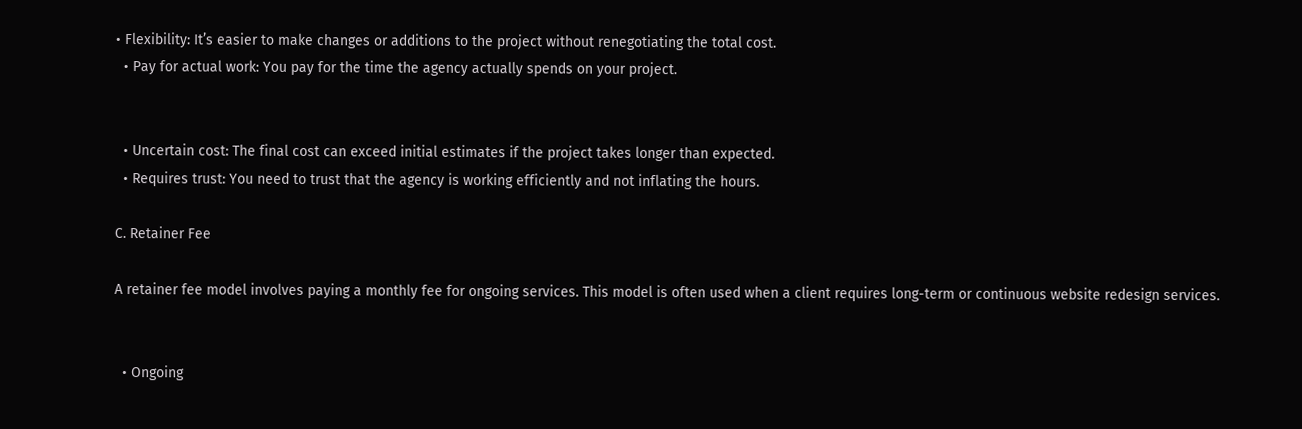• Flexibility: It’s easier to make changes or additions to the project without renegotiating the total cost.
  • Pay for actual work: You pay for the time the agency actually spends on your project.


  • Uncertain cost: The final cost can exceed initial estimates if the project takes longer than expected.
  • Requires trust: You need to trust that the agency is working efficiently and not inflating the hours.

C. Retainer Fee

A retainer fee model involves paying a monthly fee for ongoing services. This model is often used when a client requires long-term or continuous website redesign services.


  • Ongoing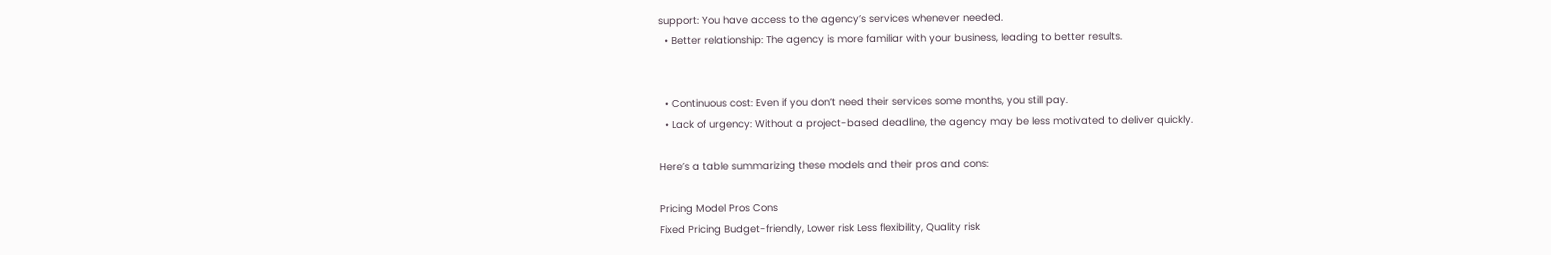support: You have access to the agency’s services whenever needed.
  • Better relationship: The agency is more familiar with your business, leading to better results.


  • Continuous cost: Even if you don’t need their services some months, you still pay.
  • Lack of urgency: Without a project-based deadline, the agency may be less motivated to deliver quickly.

Here’s a table summarizing these models and their pros and cons:

Pricing Model Pros Cons
Fixed Pricing Budget-friendly, Lower risk Less flexibility, Quality risk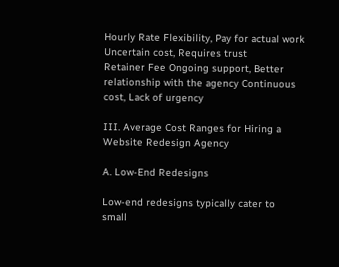Hourly Rate Flexibility, Pay for actual work Uncertain cost, Requires trust
Retainer Fee Ongoing support, Better relationship with the agency Continuous cost, Lack of urgency

III. Average Cost Ranges for Hiring a Website Redesign Agency

A. Low-End Redesigns

Low-end redesigns typically cater to small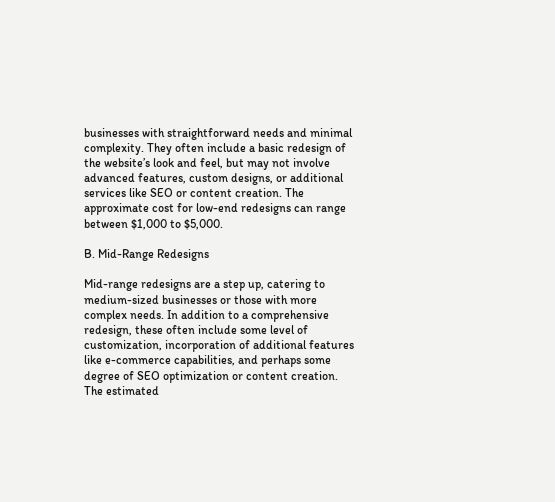businesses with straightforward needs and minimal complexity. They often include a basic redesign of the website’s look and feel, but may not involve advanced features, custom designs, or additional services like SEO or content creation. The approximate cost for low-end redesigns can range between $1,000 to $5,000.

B. Mid-Range Redesigns

Mid-range redesigns are a step up, catering to medium-sized businesses or those with more complex needs. In addition to a comprehensive redesign, these often include some level of customization, incorporation of additional features like e-commerce capabilities, and perhaps some degree of SEO optimization or content creation. The estimated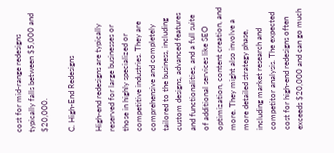cost for mid-range redesigns typically falls between $5,000 and $20,000.

C. High-End Redesigns

High-end redesigns are typically reserved for large businesses or those in highly specialized or competitive industries. They are comprehensive and completely tailored to the business, including custom designs, advanced features and functionalities, and a full suite of additional services like SEO optimization, content creation, and more. They might also involve a more detailed strategy phase, including market research and competitor analysis. The expected cost for high-end redesigns often exceeds $20,000 and can go much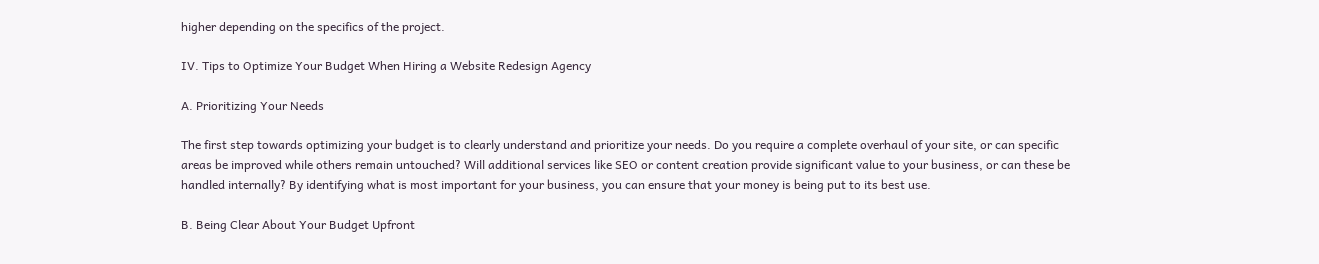higher depending on the specifics of the project.

IV. Tips to Optimize Your Budget When Hiring a Website Redesign Agency

A. Prioritizing Your Needs

The first step towards optimizing your budget is to clearly understand and prioritize your needs. Do you require a complete overhaul of your site, or can specific areas be improved while others remain untouched? Will additional services like SEO or content creation provide significant value to your business, or can these be handled internally? By identifying what is most important for your business, you can ensure that your money is being put to its best use.

B. Being Clear About Your Budget Upfront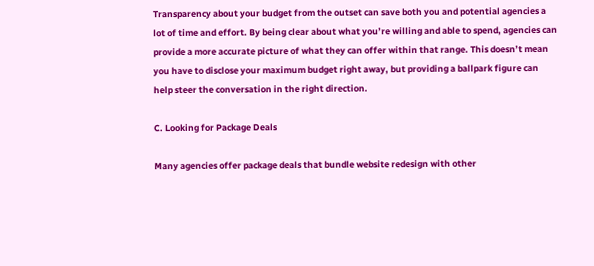Transparency about your budget from the outset can save both you and potential agencies a lot of time and effort. By being clear about what you’re willing and able to spend, agencies can provide a more accurate picture of what they can offer within that range. This doesn’t mean you have to disclose your maximum budget right away, but providing a ballpark figure can help steer the conversation in the right direction.

C. Looking for Package Deals

Many agencies offer package deals that bundle website redesign with other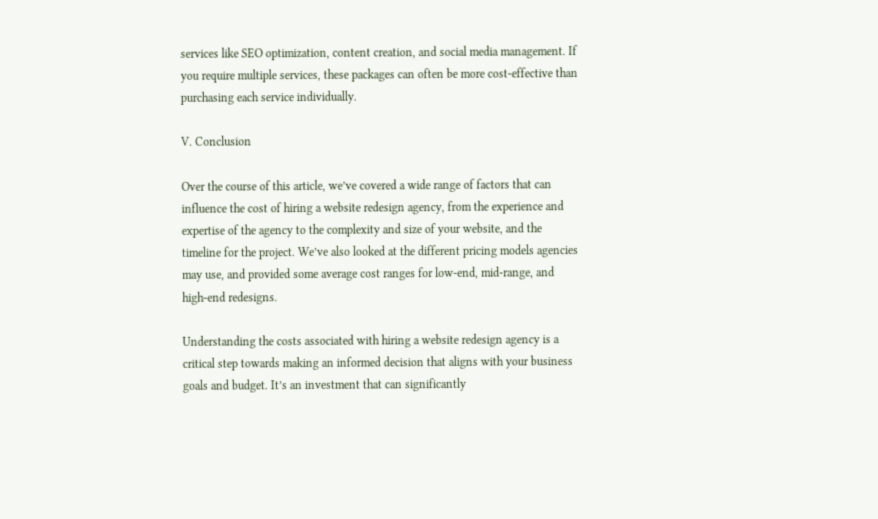services like SEO optimization, content creation, and social media management. If you require multiple services, these packages can often be more cost-effective than purchasing each service individually.

V. Conclusion

Over the course of this article, we’ve covered a wide range of factors that can influence the cost of hiring a website redesign agency, from the experience and expertise of the agency to the complexity and size of your website, and the timeline for the project. We’ve also looked at the different pricing models agencies may use, and provided some average cost ranges for low-end, mid-range, and high-end redesigns.

Understanding the costs associated with hiring a website redesign agency is a critical step towards making an informed decision that aligns with your business goals and budget. It’s an investment that can significantly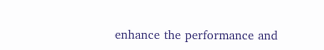enhance the performance and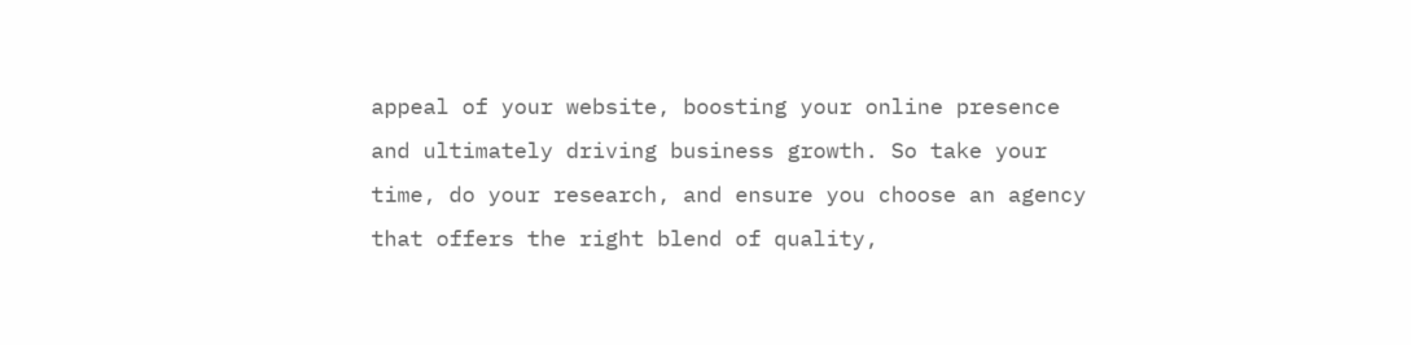appeal of your website, boosting your online presence and ultimately driving business growth. So take your time, do your research, and ensure you choose an agency that offers the right blend of quality,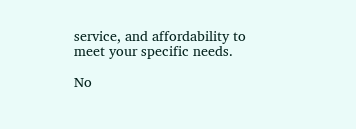service, and affordability to meet your specific needs.

No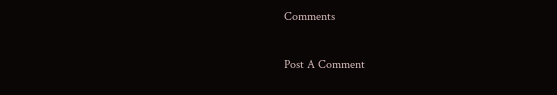Comments

Post A Comment